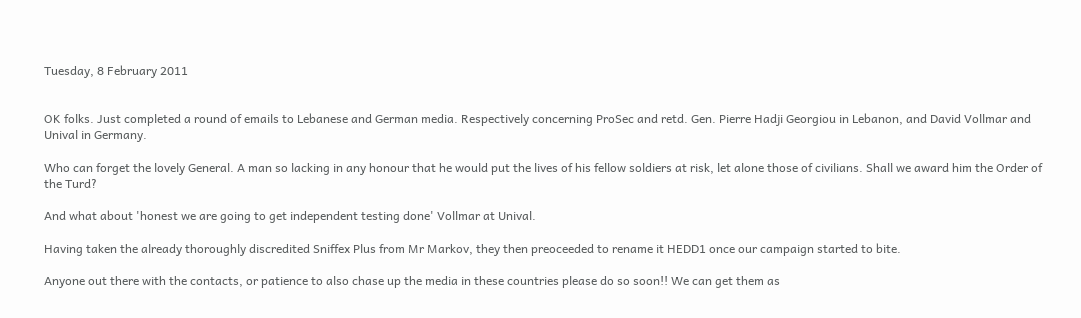Tuesday, 8 February 2011


OK folks. Just completed a round of emails to Lebanese and German media. Respectively concerning ProSec and retd. Gen. Pierre Hadji Georgiou in Lebanon, and David Vollmar and Unival in Germany.

Who can forget the lovely General. A man so lacking in any honour that he would put the lives of his fellow soldiers at risk, let alone those of civilians. Shall we award him the Order of the Turd?

And what about 'honest we are going to get independent testing done' Vollmar at Unival.

Having taken the already thoroughly discredited Sniffex Plus from Mr Markov, they then preoceeded to rename it HEDD1 once our campaign started to bite.

Anyone out there with the contacts, or patience to also chase up the media in these countries please do so soon!! We can get them as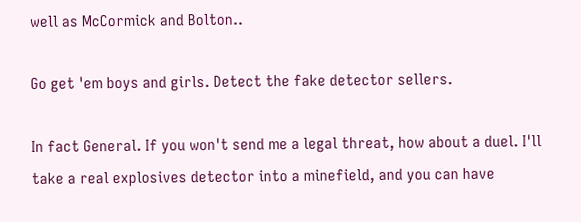well as McCormick and Bolton..

Go get 'em boys and girls. Detect the fake detector sellers.

In fact General. If you won't send me a legal threat, how about a duel. I'll take a real explosives detector into a minefield, and you can have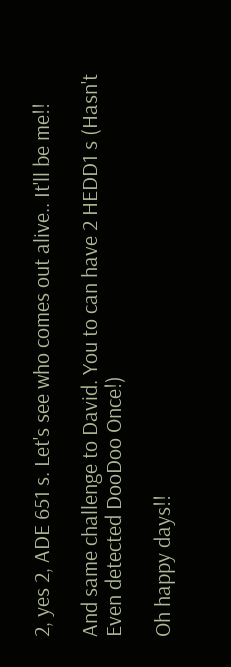2, yes 2, ADE 651 s. Let's see who comes out alive.. It'll be me!!

And same challenge to David. You to can have 2 HEDD1 s (Hasn't Even detected DooDoo Once!)

Oh happy days!!